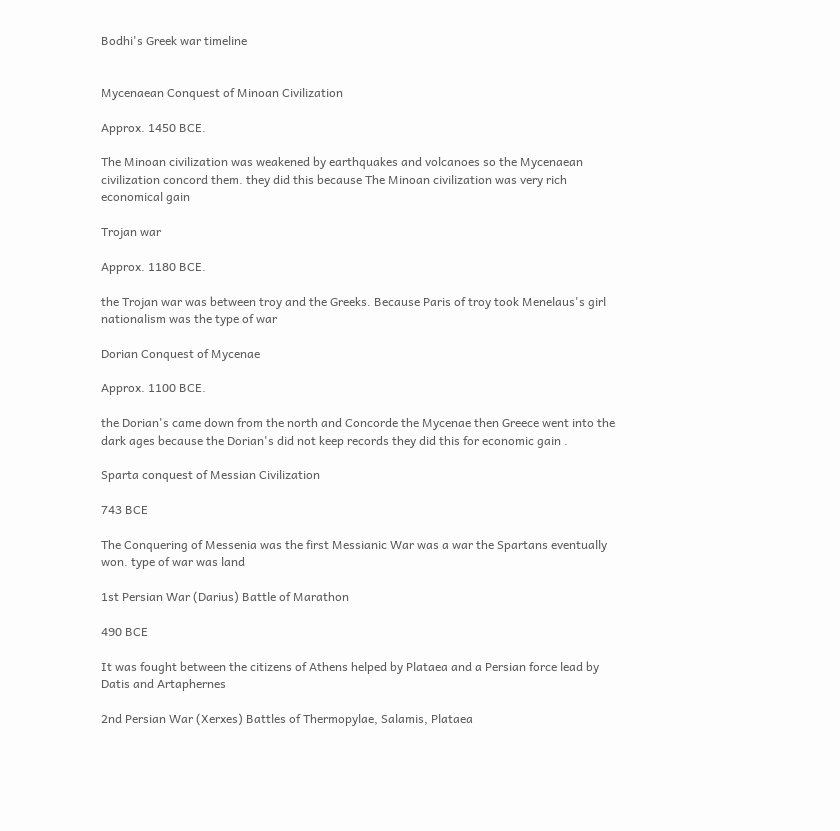Bodhi's Greek war timeline


Mycenaean Conquest of Minoan Civilization

Approx. 1450 BCE.

The Minoan civilization was weakened by earthquakes and volcanoes so the Mycenaean civilization concord them. they did this because The Minoan civilization was very rich economical gain

Trojan war

Approx. 1180 BCE.

the Trojan war was between troy and the Greeks. Because Paris of troy took Menelaus's girl nationalism was the type of war

Dorian Conquest of Mycenae

Approx. 1100 BCE.

the Dorian's came down from the north and Concorde the Mycenae then Greece went into the dark ages because the Dorian's did not keep records they did this for economic gain .

Sparta conquest of Messian Civilization

743 BCE

The Conquering of Messenia was the first Messianic War was a war the Spartans eventually won. type of war was land

1st Persian War (Darius) Battle of Marathon

490 BCE

It was fought between the citizens of Athens helped by Plataea and a Persian force lead by Datis and Artaphernes

2nd Persian War (Xerxes) Battles of Thermopylae, Salamis, Plataea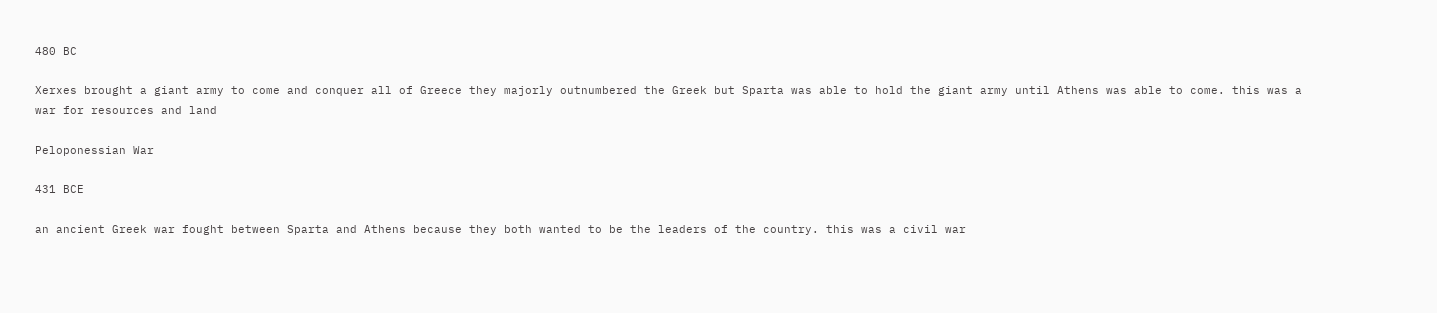480 BC

Xerxes brought a giant army to come and conquer all of Greece they majorly outnumbered the Greek but Sparta was able to hold the giant army until Athens was able to come. this was a war for resources and land

Peloponessian War

431 BCE

an ancient Greek war fought between Sparta and Athens because they both wanted to be the leaders of the country. this was a civil war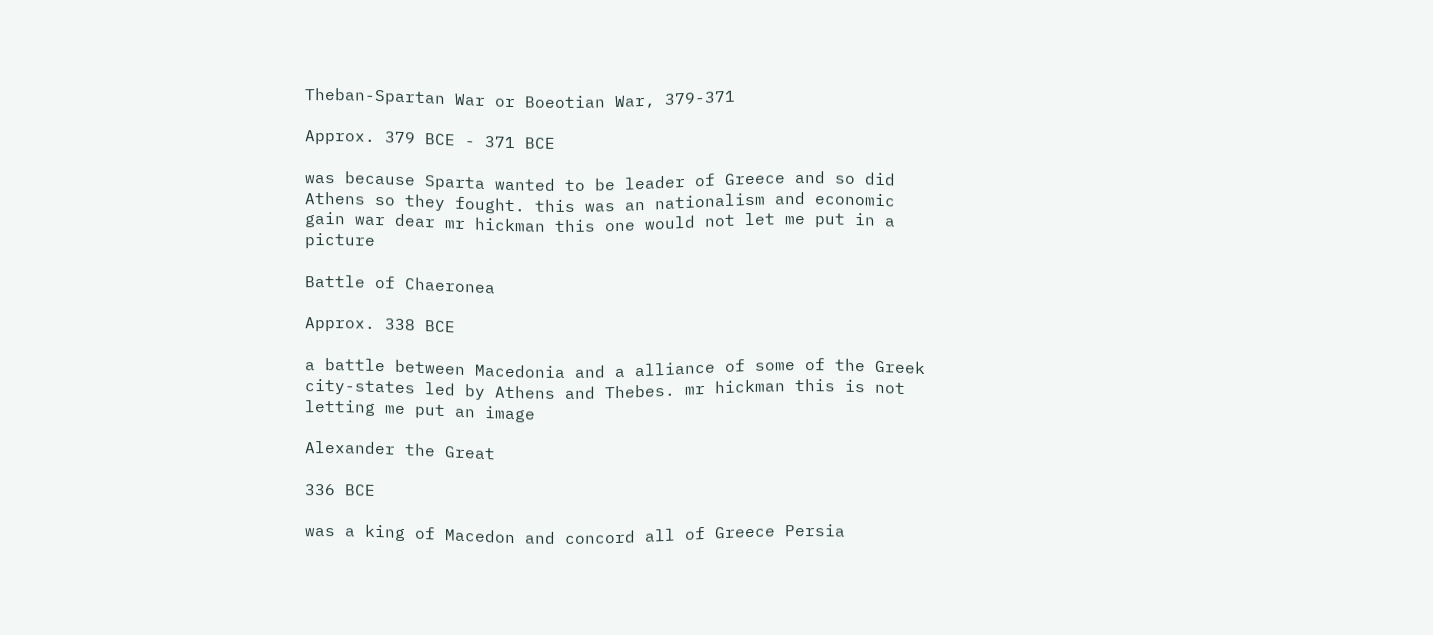Theban-Spartan War or Boeotian War, 379-371

Approx. 379 BCE - 371 BCE

was because Sparta wanted to be leader of Greece and so did Athens so they fought. this was an nationalism and economic gain war dear mr hickman this one would not let me put in a picture

Battle of Chaeronea

Approx. 338 BCE

a battle between Macedonia and a alliance of some of the Greek city-states led by Athens and Thebes. mr hickman this is not letting me put an image

Alexander the Great

336 BCE

was a king of Macedon and concord all of Greece Persia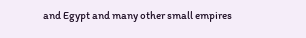and Egypt and many other small empires